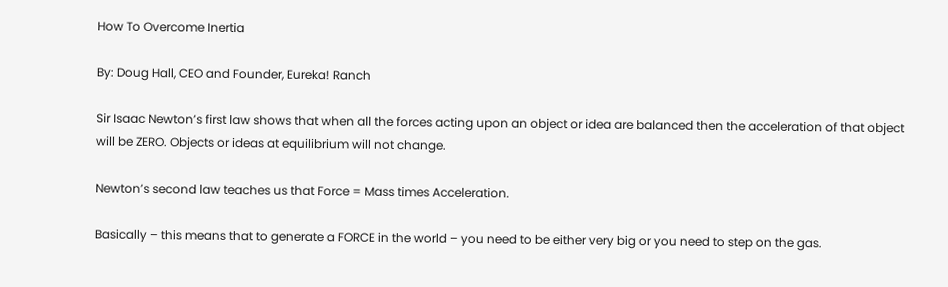How To Overcome Inertia

By: Doug Hall, CEO and Founder, Eureka! Ranch

Sir Isaac Newton’s first law shows that when all the forces acting upon an object or idea are balanced then the acceleration of that object will be ZERO. Objects or ideas at equilibrium will not change.

Newton’s second law teaches us that Force = Mass times Acceleration.

Basically – this means that to generate a FORCE in the world – you need to be either very big or you need to step on the gas.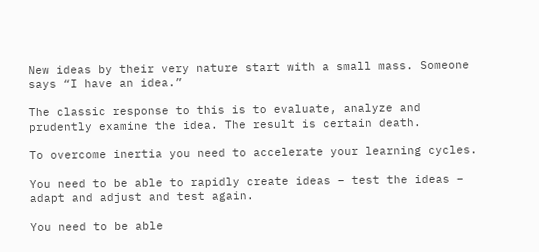New ideas by their very nature start with a small mass. Someone says “I have an idea.”

The classic response to this is to evaluate, analyze and prudently examine the idea. The result is certain death.

To overcome inertia you need to accelerate your learning cycles.

You need to be able to rapidly create ideas – test the ideas – adapt and adjust and test again.

You need to be able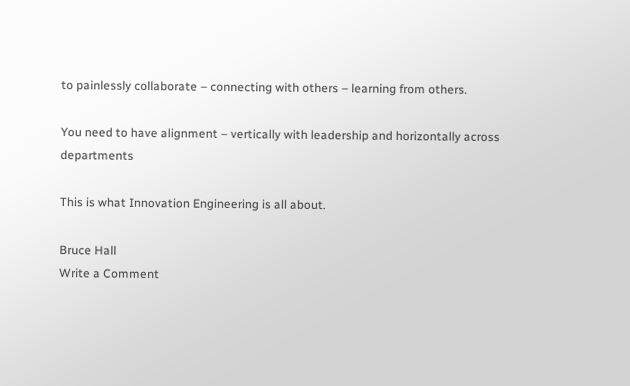to painlessly collaborate – connecting with others – learning from others.

You need to have alignment – vertically with leadership and horizontally across departments

This is what Innovation Engineering is all about.

Bruce Hall
Write a Comment